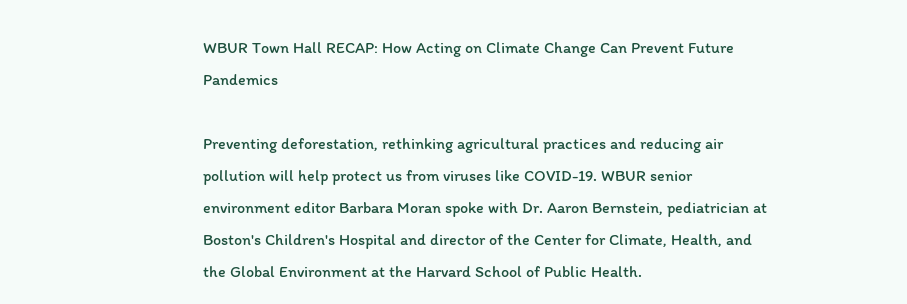WBUR Town Hall RECAP: How Acting on Climate Change Can Prevent Future Pandemics

Preventing deforestation, rethinking agricultural practices and reducing air pollution will help protect us from viruses like COVID-19. WBUR senior environment editor Barbara Moran spoke with Dr. Aaron Bernstein, pediatrician at Boston's Children's Hospital and director of the Center for Climate, Health, and the Global Environment at the Harvard School of Public Health.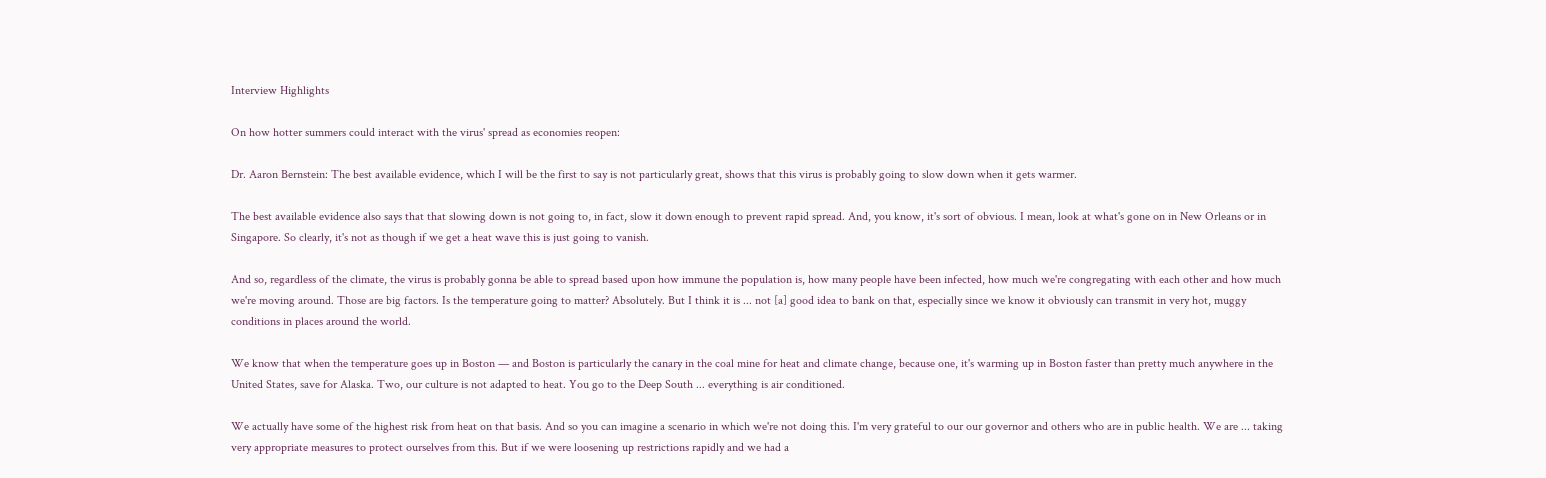Interview Highlights

On how hotter summers could interact with the virus' spread as economies reopen:

Dr. Aaron Bernstein: The best available evidence, which I will be the first to say is not particularly great, shows that this virus is probably going to slow down when it gets warmer.

The best available evidence also says that that slowing down is not going to, in fact, slow it down enough to prevent rapid spread. And, you know, it's sort of obvious. I mean, look at what's gone on in New Orleans or in Singapore. So clearly, it's not as though if we get a heat wave this is just going to vanish.

And so, regardless of the climate, the virus is probably gonna be able to spread based upon how immune the population is, how many people have been infected, how much we're congregating with each other and how much we're moving around. Those are big factors. Is the temperature going to matter? Absolutely. But I think it is ... not [a] good idea to bank on that, especially since we know it obviously can transmit in very hot, muggy conditions in places around the world.

We know that when the temperature goes up in Boston — and Boston is particularly the canary in the coal mine for heat and climate change, because one, it's warming up in Boston faster than pretty much anywhere in the United States, save for Alaska. Two, our culture is not adapted to heat. You go to the Deep South ... everything is air conditioned.

We actually have some of the highest risk from heat on that basis. And so you can imagine a scenario in which we're not doing this. I'm very grateful to our our governor and others who are in public health. We are ... taking very appropriate measures to protect ourselves from this. But if we were loosening up restrictions rapidly and we had a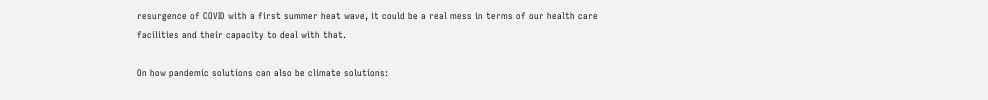resurgence of COVID with a first summer heat wave, it could be a real mess in terms of our health care facilities and their capacity to deal with that.

On how pandemic solutions can also be climate solutions: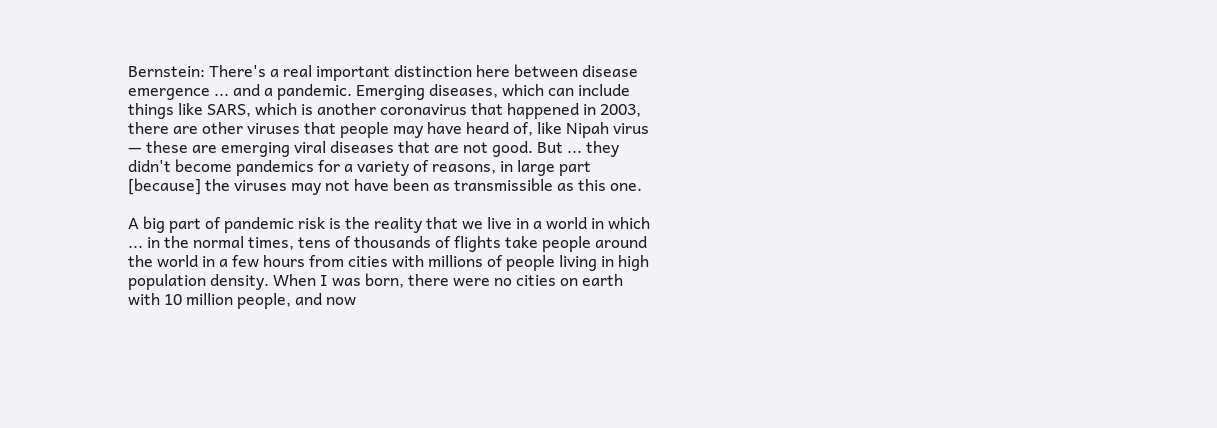Bernstein: There's a real important distinction here between disease emergence ... and a pandemic. Emerging diseases, which can include things like SARS, which is another coronavirus that happened in 2003, there are other viruses that people may have heard of, like Nipah virus — these are emerging viral diseases that are not good. But ... they didn't become pandemics for a variety of reasons, in large part [because] the viruses may not have been as transmissible as this one.

A big part of pandemic risk is the reality that we live in a world in which ... in the normal times, tens of thousands of flights take people around the world in a few hours from cities with millions of people living in high population density. When I was born, there were no cities on earth with 10 million people, and now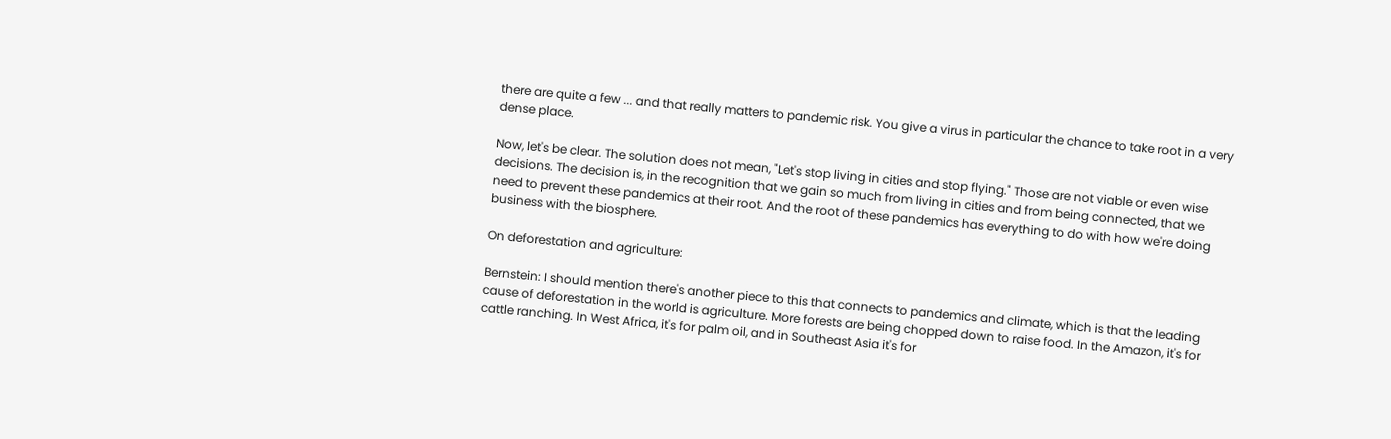there are quite a few ... and that really matters to pandemic risk. You give a virus in particular the chance to take root in a very dense place.

Now, let's be clear. The solution does not mean, "Let's stop living in cities and stop flying." Those are not viable or even wise decisions. The decision is, in the recognition that we gain so much from living in cities and from being connected, that we need to prevent these pandemics at their root. And the root of these pandemics has everything to do with how we're doing business with the biosphere.

On deforestation and agriculture:

Bernstein: I should mention there's another piece to this that connects to pandemics and climate, which is that the leading cause of deforestation in the world is agriculture. More forests are being chopped down to raise food. In the Amazon, it's for cattle ranching. In West Africa, it's for palm oil, and in Southeast Asia it's for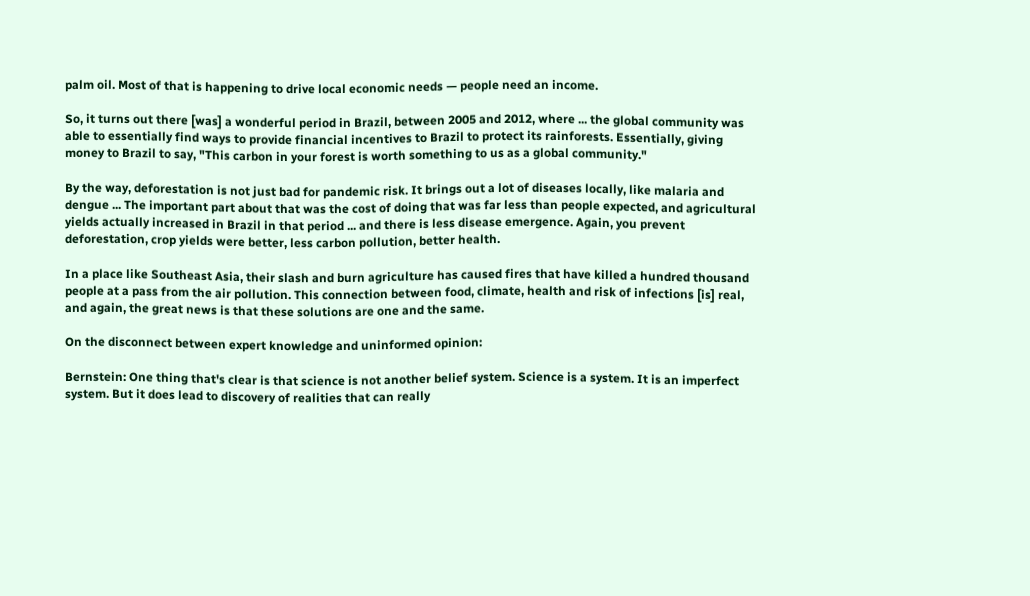palm oil. Most of that is happening to drive local economic needs — people need an income.

So, it turns out there [was] a wonderful period in Brazil, between 2005 and 2012, where ... the global community was able to essentially find ways to provide financial incentives to Brazil to protect its rainforests. Essentially, giving money to Brazil to say, "This carbon in your forest is worth something to us as a global community."

By the way, deforestation is not just bad for pandemic risk. It brings out a lot of diseases locally, like malaria and dengue ... The important part about that was the cost of doing that was far less than people expected, and agricultural yields actually increased in Brazil in that period ... and there is less disease emergence. Again, you prevent deforestation, crop yields were better, less carbon pollution, better health.

In a place like Southeast Asia, their slash and burn agriculture has caused fires that have killed a hundred thousand people at a pass from the air pollution. This connection between food, climate, health and risk of infections [is] real, and again, the great news is that these solutions are one and the same.

On the disconnect between expert knowledge and uninformed opinion:

Bernstein: One thing that's clear is that science is not another belief system. Science is a system. It is an imperfect system. But it does lead to discovery of realities that can really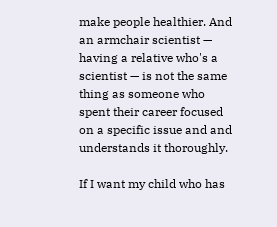make people healthier. And an armchair scientist — having a relative who's a scientist — is not the same thing as someone who spent their career focused on a specific issue and and understands it thoroughly.

If I want my child who has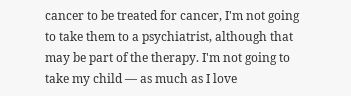cancer to be treated for cancer, I'm not going to take them to a psychiatrist, although that may be part of the therapy. I'm not going to take my child — as much as I love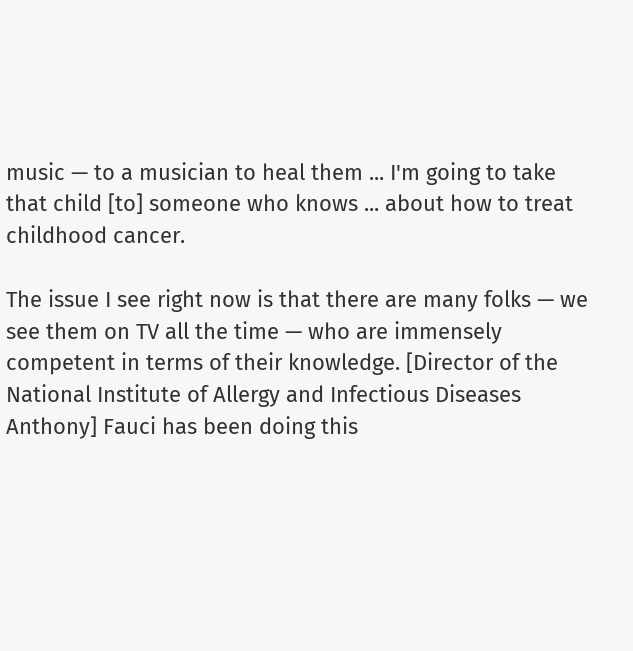music — to a musician to heal them ... I'm going to take that child [to] someone who knows ... about how to treat childhood cancer.

The issue I see right now is that there are many folks — we see them on TV all the time — who are immensely competent in terms of their knowledge. [Director of the National Institute of Allergy and Infectious Diseases Anthony] Fauci has been doing this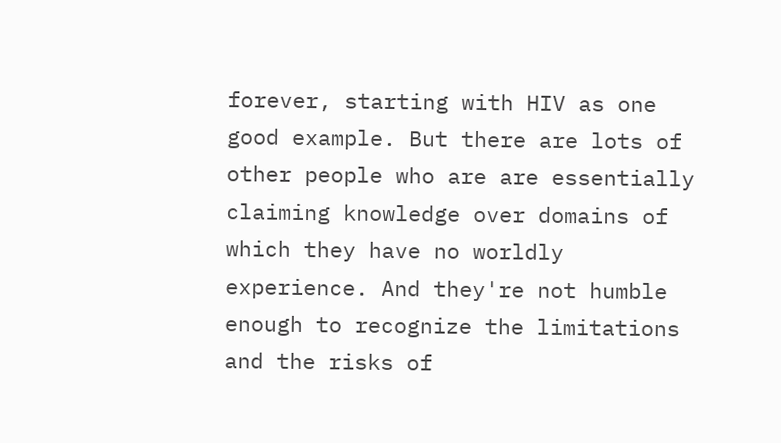forever, starting with HIV as one good example. But there are lots of other people who are are essentially claiming knowledge over domains of which they have no worldly experience. And they're not humble enough to recognize the limitations and the risks of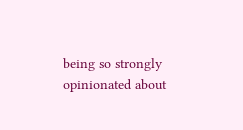being so strongly opinionated about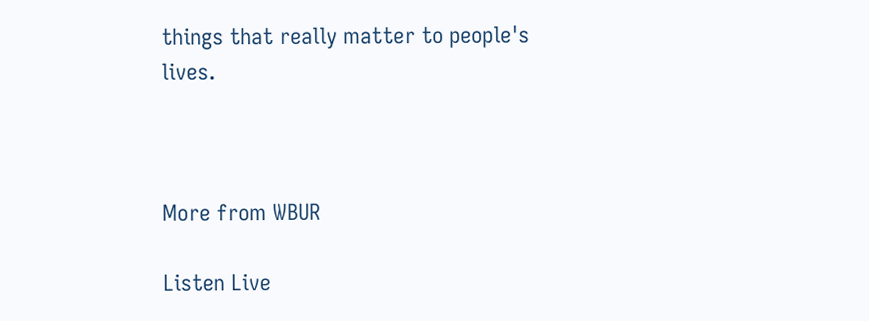things that really matter to people's lives.



More from WBUR

Listen Live